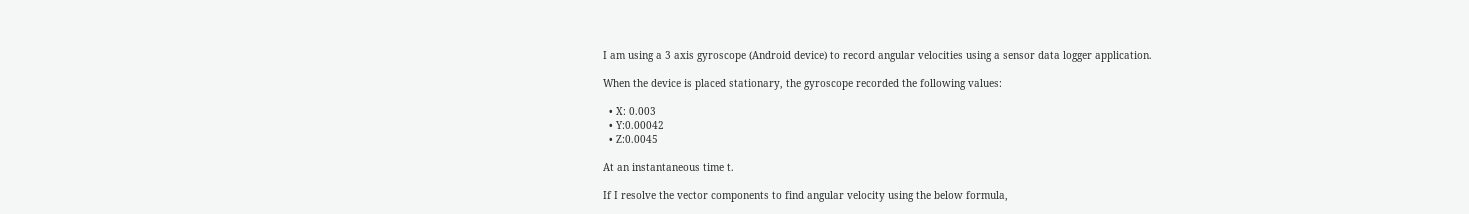I am using a 3 axis gyroscope (Android device) to record angular velocities using a sensor data logger application.

When the device is placed stationary, the gyroscope recorded the following values:

  • X: 0.003
  • Y:0.00042
  • Z:0.0045

At an instantaneous time t.

If I resolve the vector components to find angular velocity using the below formula,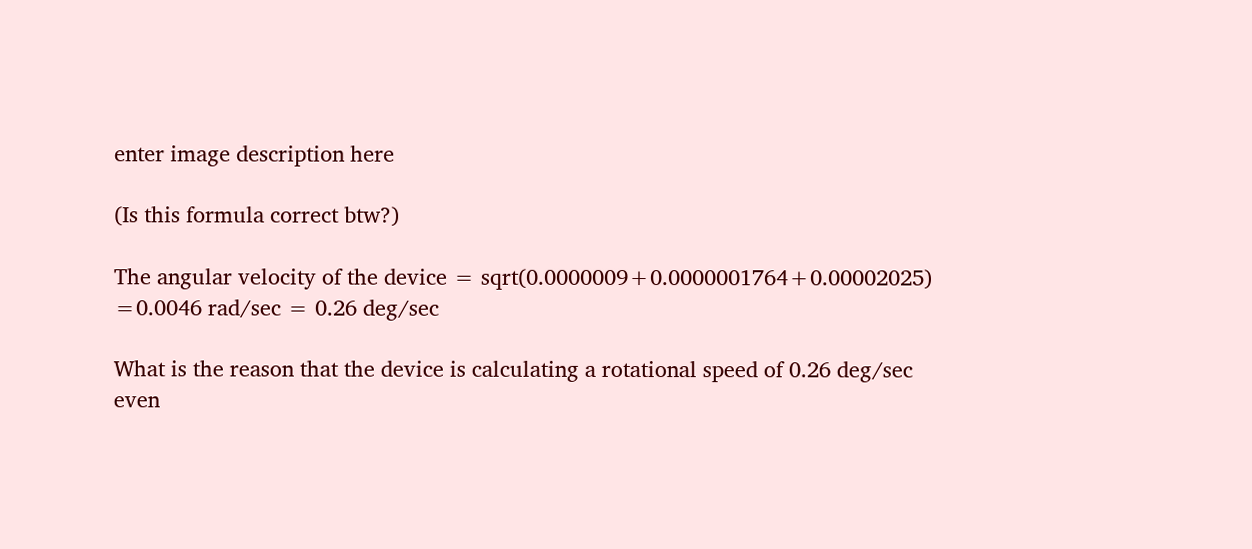enter image description here

(Is this formula correct btw?)

The angular velocity of the device = sqrt(0.0000009+0.0000001764+0.00002025) =0.0046 rad/sec = 0.26 deg/sec

What is the reason that the device is calculating a rotational speed of 0.26 deg/sec even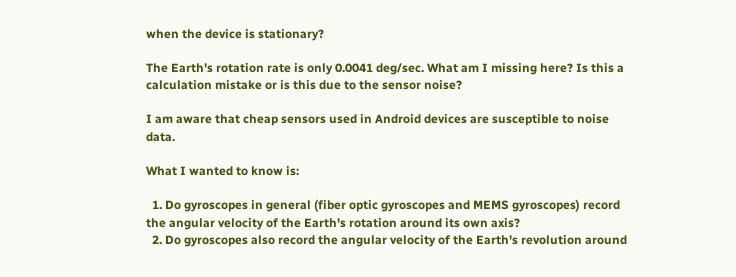when the device is stationary?

The Earth's rotation rate is only 0.0041 deg/sec. What am I missing here? Is this a calculation mistake or is this due to the sensor noise?

I am aware that cheap sensors used in Android devices are susceptible to noise data.

What I wanted to know is:

  1. Do gyroscopes in general (fiber optic gyroscopes and MEMS gyroscopes) record the angular velocity of the Earth's rotation around its own axis?
  2. Do gyroscopes also record the angular velocity of the Earth's revolution around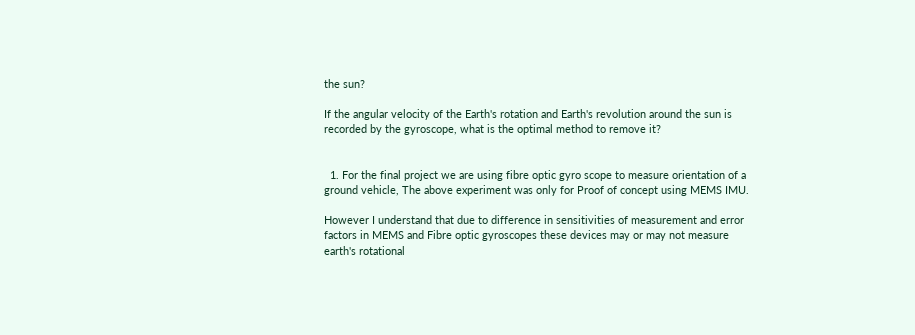the sun?

If the angular velocity of the Earth's rotation and Earth's revolution around the sun is recorded by the gyroscope, what is the optimal method to remove it?


  1. For the final project we are using fibre optic gyro scope to measure orientation of a ground vehicle, The above experiment was only for Proof of concept using MEMS IMU.

However I understand that due to difference in sensitivities of measurement and error factors in MEMS and Fibre optic gyroscopes these devices may or may not measure earth's rotational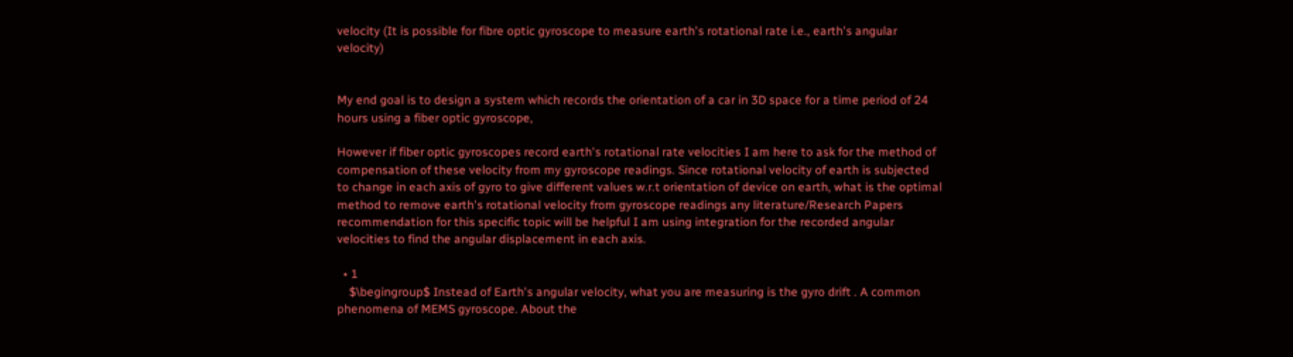velocity (It is possible for fibre optic gyroscope to measure earth's rotational rate i.e., earth's angular velocity)


My end goal is to design a system which records the orientation of a car in 3D space for a time period of 24 hours using a fiber optic gyroscope,

However if fiber optic gyroscopes record earth's rotational rate velocities I am here to ask for the method of compensation of these velocity from my gyroscope readings. Since rotational velocity of earth is subjected to change in each axis of gyro to give different values w.r.t orientation of device on earth, what is the optimal method to remove earth's rotational velocity from gyroscope readings any literature/Research Papers recommendation for this specific topic will be helpful I am using integration for the recorded angular velocities to find the angular displacement in each axis.

  • 1
    $\begingroup$ Instead of Earth's angular velocity, what you are measuring is the gyro drift . A common phenomena of MEMS gyroscope. About the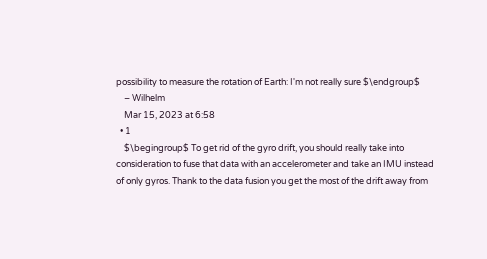possibility to measure the rotation of Earth: I'm not really sure $\endgroup$
    – Wilhelm
    Mar 15, 2023 at 6:58
  • 1
    $\begingroup$ To get rid of the gyro drift, you should really take into consideration to fuse that data with an accelerometer and take an IMU instead of only gyros. Thank to the data fusion you get the most of the drift away from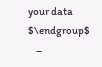your data $\endgroup$
    –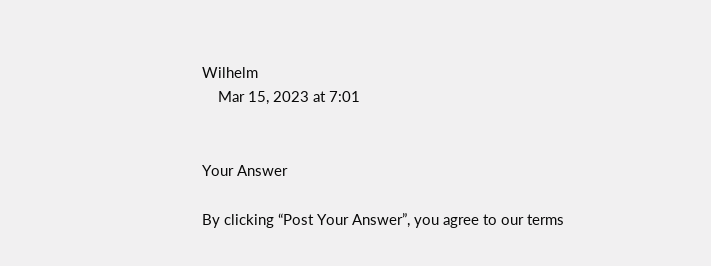Wilhelm
    Mar 15, 2023 at 7:01


Your Answer

By clicking “Post Your Answer”, you agree to our terms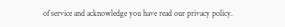of service and acknowledge you have read our privacy policy.